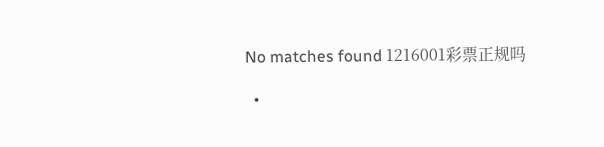No matches found 1216001彩票正规吗

  •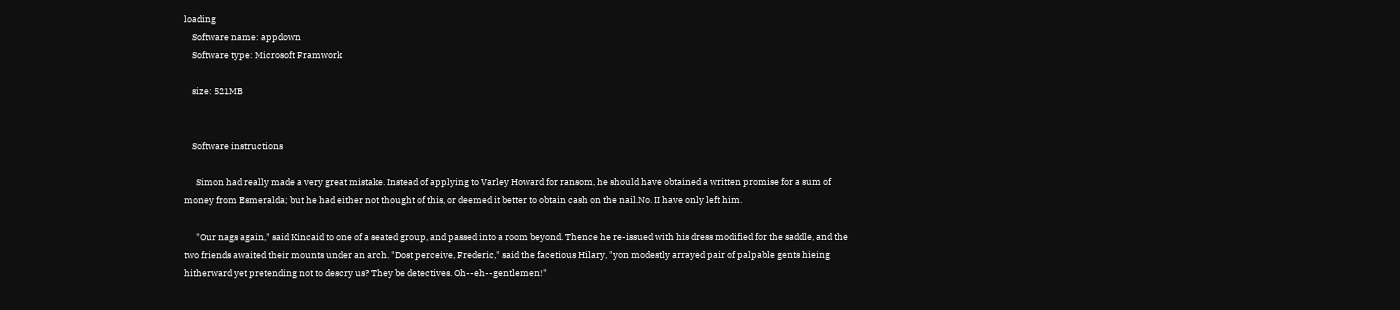loading
    Software name: appdown
    Software type: Microsoft Framwork

    size: 521MB


    Software instructions

      Simon had really made a very great mistake. Instead of applying to Varley Howard for ransom, he should have obtained a written promise for a sum of money from Esmeralda; but he had either not thought of this, or deemed it better to obtain cash on the nail.No. II have only left him.

      "Our nags again," said Kincaid to one of a seated group, and passed into a room beyond. Thence he re-issued with his dress modified for the saddle, and the two friends awaited their mounts under an arch. "Dost perceive, Frederic," said the facetious Hilary, "yon modestly arrayed pair of palpable gents hieing hitherward yet pretending not to descry us? They be detectives. Oh--eh--gentlemen!"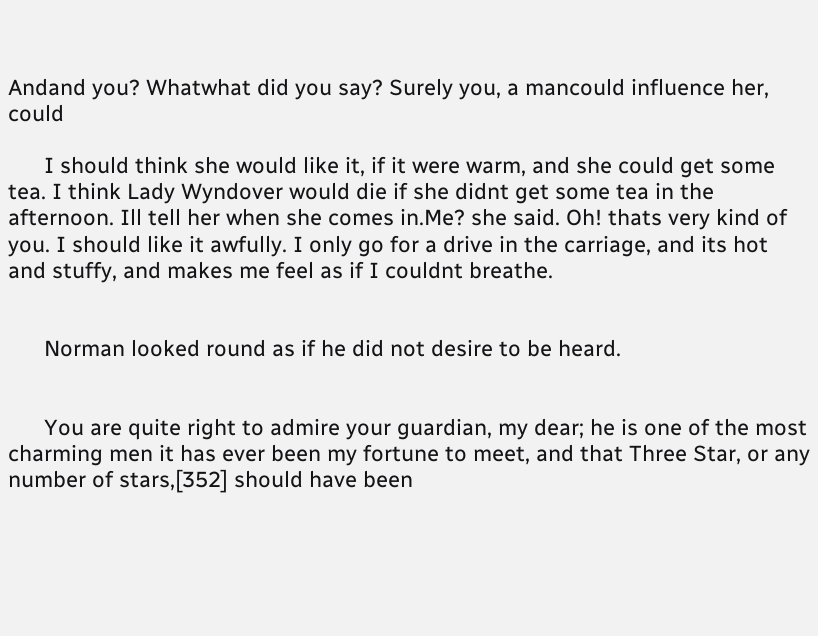Andand you? Whatwhat did you say? Surely you, a mancould influence her, could

      I should think she would like it, if it were warm, and she could get some tea. I think Lady Wyndover would die if she didnt get some tea in the afternoon. Ill tell her when she comes in.Me? she said. Oh! thats very kind of you. I should like it awfully. I only go for a drive in the carriage, and its hot and stuffy, and makes me feel as if I couldnt breathe.


      Norman looked round as if he did not desire to be heard.


      You are quite right to admire your guardian, my dear; he is one of the most charming men it has ever been my fortune to meet, and that Three Star, or any number of stars,[352] should have been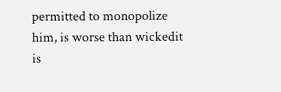permitted to monopolize him, is worse than wickedit is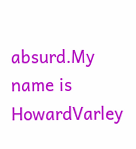absurd.My name is HowardVarley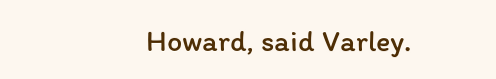Howard, said Varley.